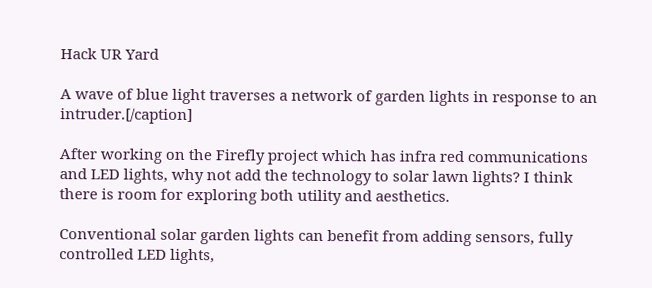Hack UR Yard

A wave of blue light traverses a network of garden lights in response to an intruder.[/caption]

After working on the Firefly project which has infra red communications and LED lights, why not add the technology to solar lawn lights? I think there is room for exploring both utility and aesthetics.

Conventional solar garden lights can benefit from adding sensors, fully controlled LED lights,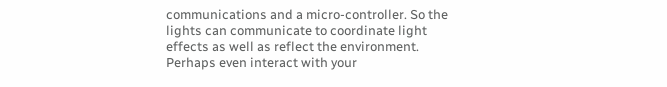communications and a micro-controller. So the lights can communicate to coordinate light effects as well as reflect the environment. Perhaps even interact with your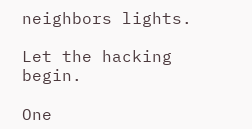neighbors lights.

Let the hacking begin.

One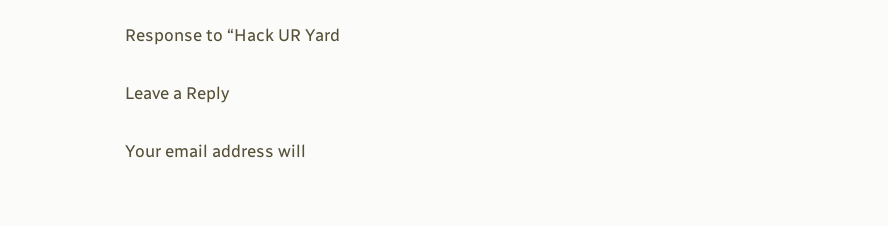Response to “Hack UR Yard

Leave a Reply

Your email address will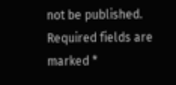not be published. Required fields are marked *